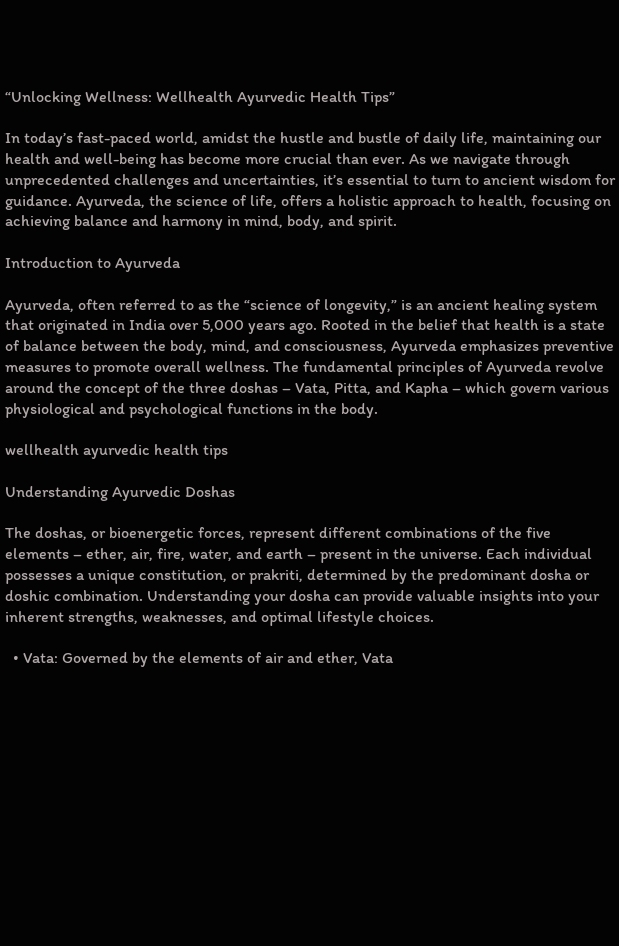“Unlocking Wellness: Wellhealth Ayurvedic Health Tips”

In today’s fast-paced world, amidst the hustle and bustle of daily life, maintaining our health and well-being has become more crucial than ever. As we navigate through unprecedented challenges and uncertainties, it’s essential to turn to ancient wisdom for guidance. Ayurveda, the science of life, offers a holistic approach to health, focusing on achieving balance and harmony in mind, body, and spirit.

Introduction to Ayurveda

Ayurveda, often referred to as the “science of longevity,” is an ancient healing system that originated in India over 5,000 years ago. Rooted in the belief that health is a state of balance between the body, mind, and consciousness, Ayurveda emphasizes preventive measures to promote overall wellness. The fundamental principles of Ayurveda revolve around the concept of the three doshas – Vata, Pitta, and Kapha – which govern various physiological and psychological functions in the body.

wellhealth ayurvedic health tips

Understanding Ayurvedic Doshas

The doshas, or bioenergetic forces, represent different combinations of the five elements – ether, air, fire, water, and earth – present in the universe. Each individual possesses a unique constitution, or prakriti, determined by the predominant dosha or doshic combination. Understanding your dosha can provide valuable insights into your inherent strengths, weaknesses, and optimal lifestyle choices.

  • Vata: Governed by the elements of air and ether, Vata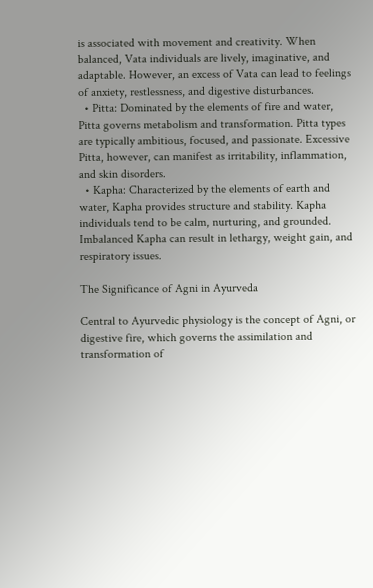is associated with movement and creativity. When balanced, Vata individuals are lively, imaginative, and adaptable. However, an excess of Vata can lead to feelings of anxiety, restlessness, and digestive disturbances.
  • Pitta: Dominated by the elements of fire and water, Pitta governs metabolism and transformation. Pitta types are typically ambitious, focused, and passionate. Excessive Pitta, however, can manifest as irritability, inflammation, and skin disorders.
  • Kapha: Characterized by the elements of earth and water, Kapha provides structure and stability. Kapha individuals tend to be calm, nurturing, and grounded. Imbalanced Kapha can result in lethargy, weight gain, and respiratory issues.

The Significance of Agni in Ayurveda

Central to Ayurvedic physiology is the concept of Agni, or digestive fire, which governs the assimilation and transformation of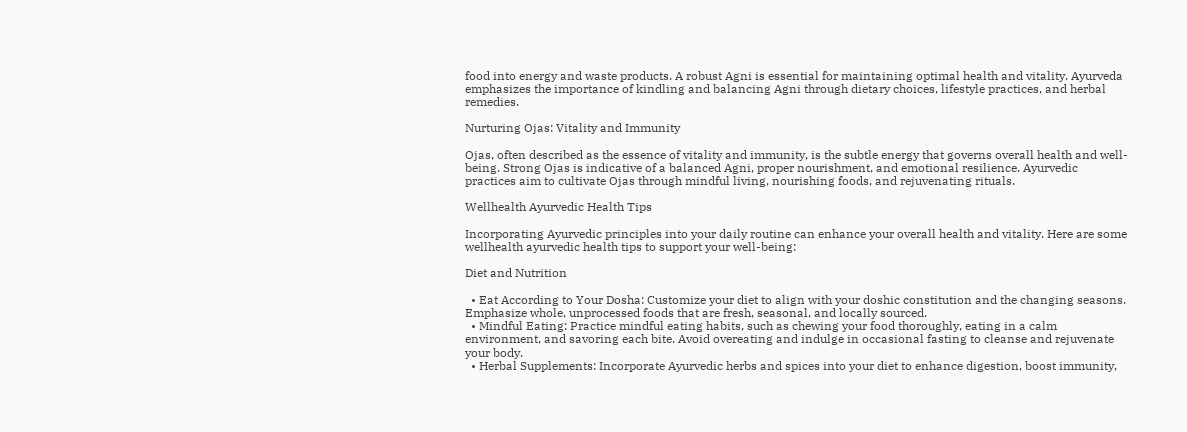food into energy and waste products. A robust Agni is essential for maintaining optimal health and vitality. Ayurveda emphasizes the importance of kindling and balancing Agni through dietary choices, lifestyle practices, and herbal remedies.

Nurturing Ojas: Vitality and Immunity

Ojas, often described as the essence of vitality and immunity, is the subtle energy that governs overall health and well-being. Strong Ojas is indicative of a balanced Agni, proper nourishment, and emotional resilience. Ayurvedic practices aim to cultivate Ojas through mindful living, nourishing foods, and rejuvenating rituals.

Wellhealth Ayurvedic Health Tips

Incorporating Ayurvedic principles into your daily routine can enhance your overall health and vitality. Here are some wellhealth ayurvedic health tips to support your well-being:

Diet and Nutrition

  • Eat According to Your Dosha: Customize your diet to align with your doshic constitution and the changing seasons. Emphasize whole, unprocessed foods that are fresh, seasonal, and locally sourced.
  • Mindful Eating: Practice mindful eating habits, such as chewing your food thoroughly, eating in a calm environment, and savoring each bite. Avoid overeating and indulge in occasional fasting to cleanse and rejuvenate your body.
  • Herbal Supplements: Incorporate Ayurvedic herbs and spices into your diet to enhance digestion, boost immunity,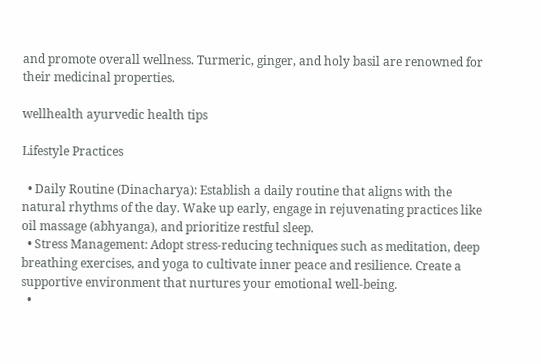and promote overall wellness. Turmeric, ginger, and holy basil are renowned for their medicinal properties.

wellhealth ayurvedic health tips

Lifestyle Practices

  • Daily Routine (Dinacharya): Establish a daily routine that aligns with the natural rhythms of the day. Wake up early, engage in rejuvenating practices like oil massage (abhyanga), and prioritize restful sleep.
  • Stress Management: Adopt stress-reducing techniques such as meditation, deep breathing exercises, and yoga to cultivate inner peace and resilience. Create a supportive environment that nurtures your emotional well-being.
  •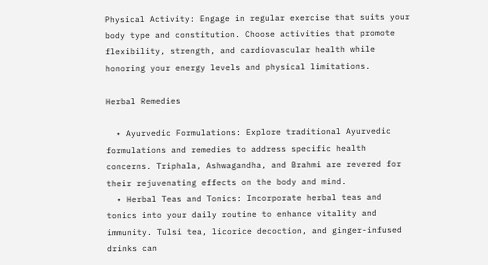Physical Activity: Engage in regular exercise that suits your body type and constitution. Choose activities that promote flexibility, strength, and cardiovascular health while honoring your energy levels and physical limitations.

Herbal Remedies

  • Ayurvedic Formulations: Explore traditional Ayurvedic formulations and remedies to address specific health concerns. Triphala, Ashwagandha, and Brahmi are revered for their rejuvenating effects on the body and mind.
  • Herbal Teas and Tonics: Incorporate herbal teas and tonics into your daily routine to enhance vitality and immunity. Tulsi tea, licorice decoction, and ginger-infused drinks can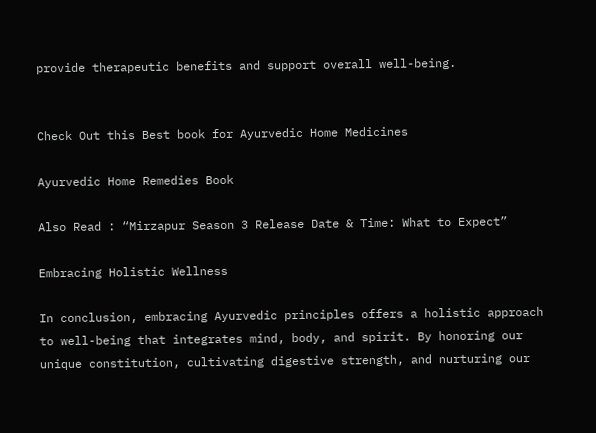provide therapeutic benefits and support overall well-being.


Check Out this Best book for Ayurvedic Home Medicines

Ayurvedic Home Remedies Book

Also Read : “Mirzapur Season 3 Release Date & Time: What to Expect”

Embracing Holistic Wellness

In conclusion, embracing Ayurvedic principles offers a holistic approach to well-being that integrates mind, body, and spirit. By honoring our unique constitution, cultivating digestive strength, and nurturing our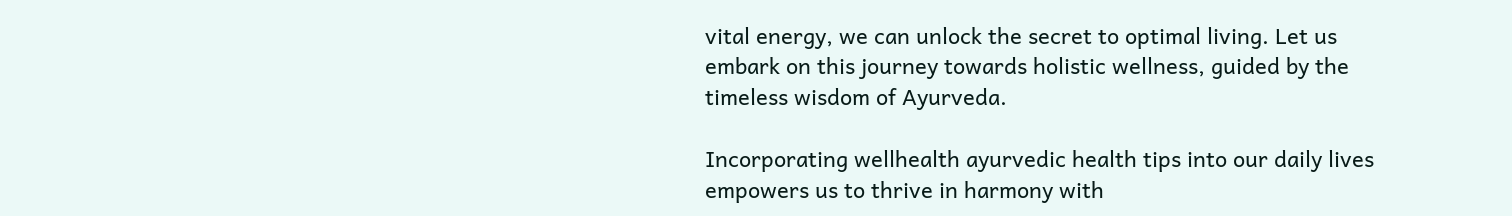vital energy, we can unlock the secret to optimal living. Let us embark on this journey towards holistic wellness, guided by the timeless wisdom of Ayurveda.

Incorporating wellhealth ayurvedic health tips into our daily lives empowers us to thrive in harmony with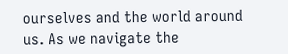ourselves and the world around us. As we navigate the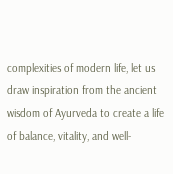complexities of modern life, let us draw inspiration from the ancient wisdom of Ayurveda to create a life of balance, vitality, and well-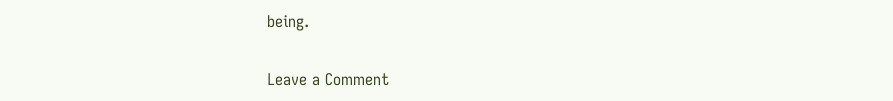being.

Leave a Comment